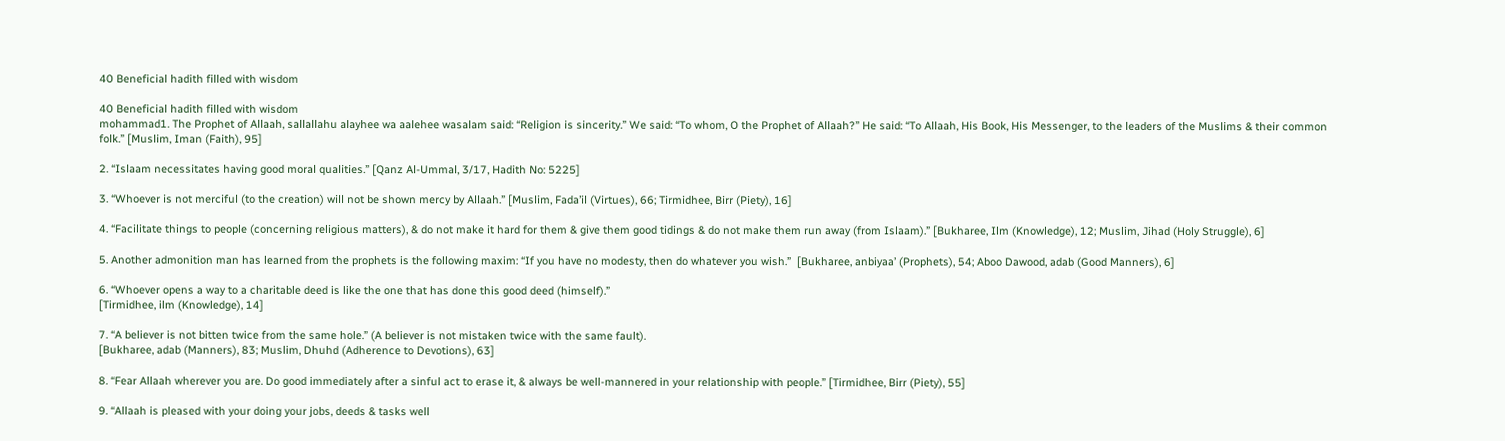40 Beneficial hadith filled with wisdom

40 Beneficial hadith filled with wisdom
mohammad1. The Prophet of Allaah, sallallahu alayhee wa aalehee wasalam said: “Religion is sincerity.” We said: “To whom, O the Prophet of Allaah?” He said: “To Allaah, His Book, His Messenger, to the leaders of the Muslims & their common folk.” [Muslim, Iman (Faith), 95]

2. “Islaam necessitates having good moral qualities.” [Qanz Al-Ummal, 3/17, Hadith No: 5225]

3. “Whoever is not merciful (to the creation) will not be shown mercy by Allaah.” [Muslim, Fada’il (Virtues), 66; Tirmidhee, Birr (Piety), 16]

4. “Facilitate things to people (concerning religious matters), & do not make it hard for them & give them good tidings & do not make them run away (from Islaam).” [Bukharee, Ilm (Knowledge), 12; Muslim, Jihad (Holy Struggle), 6]

5. Another admonition man has learned from the prophets is the following maxim: “If you have no modesty, then do whatever you wish.”  [Bukharee, anbiyaa’ (Prophets), 54; Aboo Dawood, adab (Good Manners), 6]

6. “Whoever opens a way to a charitable deed is like the one that has done this good deed (himself).”
[Tirmidhee, ilm (Knowledge), 14]

7. “A believer is not bitten twice from the same hole.” (A believer is not mistaken twice with the same fault).
[Bukharee, adab (Manners), 83; Muslim, Dhuhd (Adherence to Devotions), 63]

8. “Fear Allaah wherever you are. Do good immediately after a sinful act to erase it, & always be well-mannered in your relationship with people.” [Tirmidhee, Birr (Piety), 55]

9. “Allaah is pleased with your doing your jobs, deeds & tasks well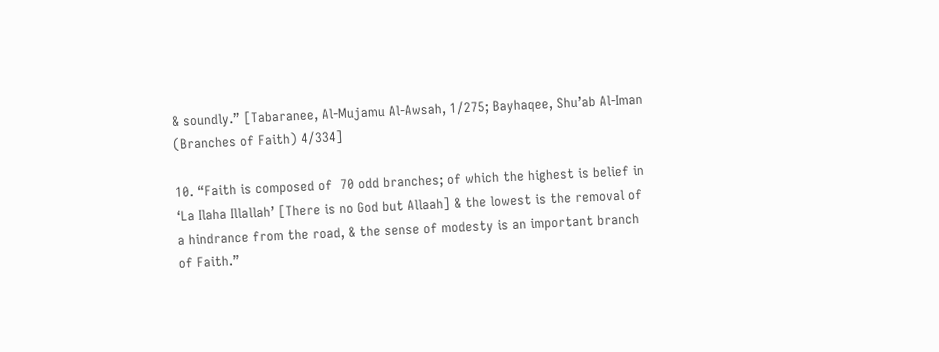& soundly.” [Tabaranee, Al-Mujamu Al-Awsah, 1/275; Bayhaqee, Shu’ab Al-Iman (Branches of Faith) 4/334]

10. “Faith is composed of  70 odd branches; of which the highest is belief in ‘La Ilaha Illallah’ [There is no God but Allaah] & the lowest is the removal of a hindrance from the road, & the sense of modesty is an important branch of Faith.”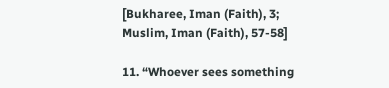[Bukharee, Iman (Faith), 3; Muslim, Iman (Faith), 57-58]

11. “Whoever sees something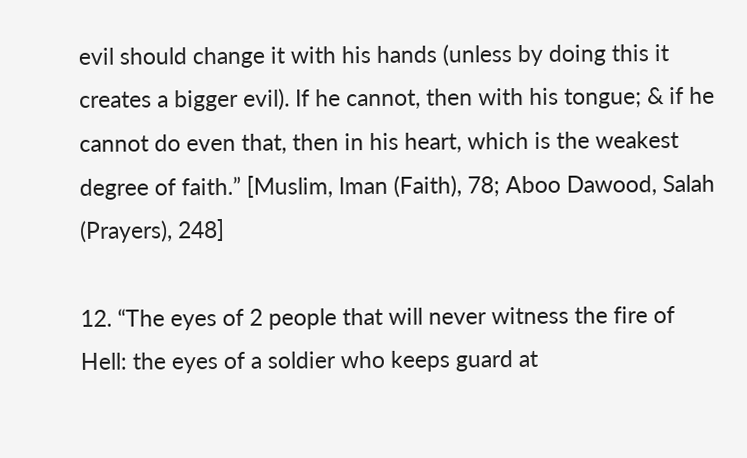evil should change it with his hands (unless by doing this it creates a bigger evil). If he cannot, then with his tongue; & if he cannot do even that, then in his heart, which is the weakest degree of faith.” [Muslim, Iman (Faith), 78; Aboo Dawood, Salah (Prayers), 248]

12. “The eyes of 2 people that will never witness the fire of Hell: the eyes of a soldier who keeps guard at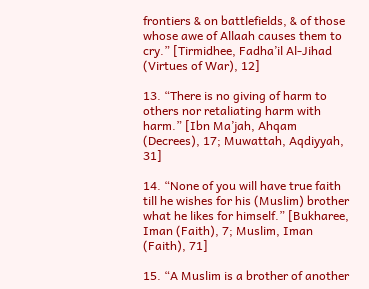frontiers & on battlefields, & of those whose awe of Allaah causes them to cry.” [Tirmidhee, Fadha’il Al-Jihad (Virtues of War), 12]

13. “There is no giving of harm to others nor retaliating harm with harm.” [Ibn Ma’jah, Ahqam (Decrees), 17; Muwattah, Aqdiyyah, 31]

14. “None of you will have true faith till he wishes for his (Muslim) brother what he likes for himself.” [Bukharee, Iman (Faith), 7; Muslim, Iman (Faith), 71]

15. “A Muslim is a brother of another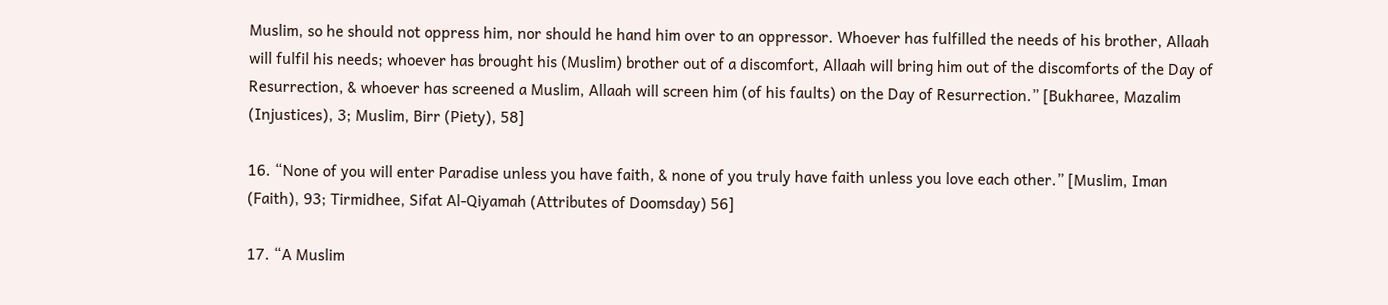Muslim, so he should not oppress him, nor should he hand him over to an oppressor. Whoever has fulfilled the needs of his brother, Allaah will fulfil his needs; whoever has brought his (Muslim) brother out of a discomfort, Allaah will bring him out of the discomforts of the Day of Resurrection, & whoever has screened a Muslim, Allaah will screen him (of his faults) on the Day of Resurrection.” [Bukharee, Mazalim (Injustices), 3; Muslim, Birr (Piety), 58]

16. “None of you will enter Paradise unless you have faith, & none of you truly have faith unless you love each other.” [Muslim, Iman (Faith), 93; Tirmidhee, Sifat Al-Qiyamah (Attributes of Doomsday) 56]

17. “A Muslim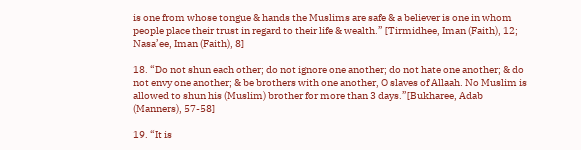is one from whose tongue & hands the Muslims are safe & a believer is one in whom people place their trust in regard to their life & wealth.” [Tirmidhee, Iman (Faith), 12; Nasa’ee, Iman (Faith), 8]

18. “Do not shun each other; do not ignore one another; do not hate one another; & do not envy one another; & be brothers with one another, O slaves of Allaah. No Muslim is allowed to shun his (Muslim) brother for more than 3 days.”[Bukharee, Adab (Manners), 57-58]

19. “It is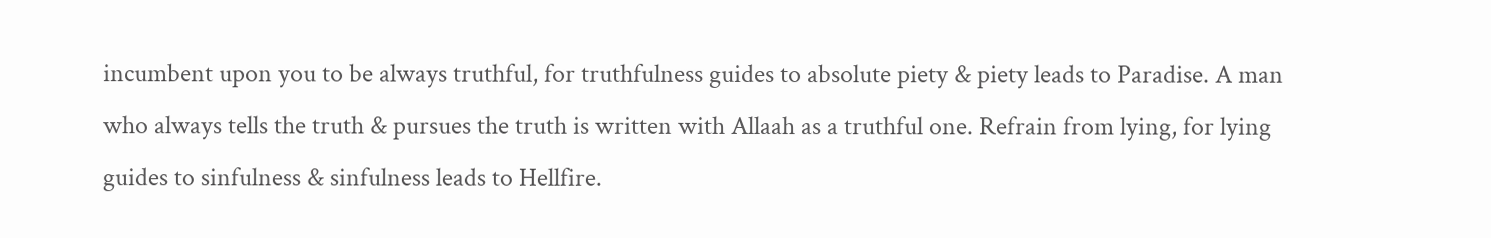incumbent upon you to be always truthful, for truthfulness guides to absolute piety & piety leads to Paradise. A man who always tells the truth & pursues the truth is written with Allaah as a truthful one. Refrain from lying, for lying guides to sinfulness & sinfulness leads to Hellfire.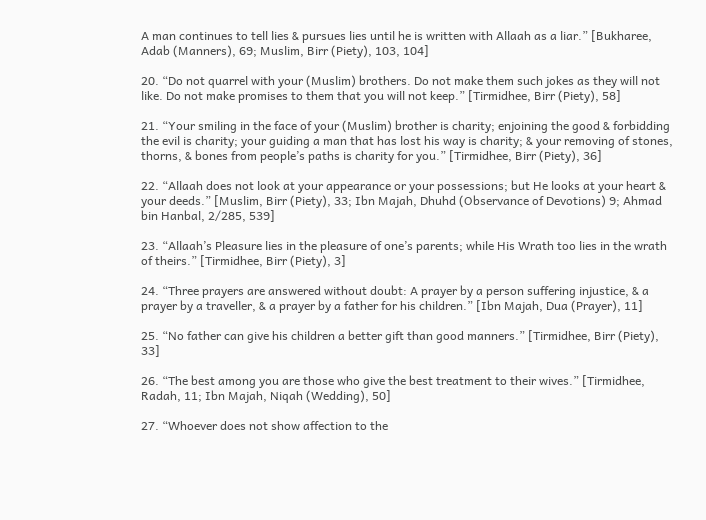A man continues to tell lies & pursues lies until he is written with Allaah as a liar.” [Bukharee, Adab (Manners), 69; Muslim, Birr (Piety), 103, 104]

20. “Do not quarrel with your (Muslim) brothers. Do not make them such jokes as they will not like. Do not make promises to them that you will not keep.” [Tirmidhee, Birr (Piety), 58]

21. “Your smiling in the face of your (Muslim) brother is charity; enjoining the good & forbidding the evil is charity; your guiding a man that has lost his way is charity; & your removing of stones, thorns, & bones from people’s paths is charity for you.” [Tirmidhee, Birr (Piety), 36]

22. “Allaah does not look at your appearance or your possessions; but He looks at your heart & your deeds.” [Muslim, Birr (Piety), 33; Ibn Majah, Dhuhd (Observance of Devotions) 9; Ahmad bin Hanbal, 2/285, 539]

23. “Allaah’s Pleasure lies in the pleasure of one’s parents; while His Wrath too lies in the wrath of theirs.” [Tirmidhee, Birr (Piety), 3]

24. “Three prayers are answered without doubt: A prayer by a person suffering injustice, & a prayer by a traveller, & a prayer by a father for his children.” [Ibn Majah, Dua (Prayer), 11]

25. “No father can give his children a better gift than good manners.” [Tirmidhee, Birr (Piety), 33]

26. “The best among you are those who give the best treatment to their wives.” [Tirmidhee, Radah, 11; Ibn Majah, Niqah (Wedding), 50]

27. “Whoever does not show affection to the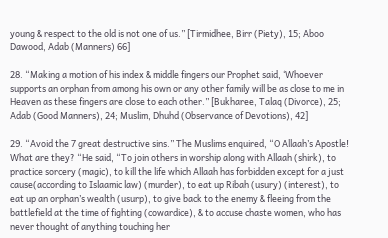young & respect to the old is not one of us.” [Tirmidhee, Birr (Piety), 15; Aboo Dawood, Adab (Manners) 66]

28. “Making a motion of his index & middle fingers our Prophet said, ‘Whoever supports an orphan from among his own or any other family will be as close to me in Heaven as these fingers are close to each other.” [Bukharee, Talaq (Divorce), 25; Adab (Good Manners), 24; Muslim, Dhuhd (Observance of Devotions), 42]

29. “Avoid the 7 great destructive sins.” The Muslims enquired, “O Allaah’s Apostle! What are they? “He said, “To join others in worship along with Allaah (shirk), to practice sorcery (magic), to kill the life which Allaah has forbidden except for a just cause(according to Islaamic law) (murder), to eat up Ribah (usury) (interest), to eat up an orphan’s wealth (usurp), to give back to the enemy & fleeing from the battlefield at the time of fighting (cowardice), & to accuse chaste women, who has never thought of anything touching her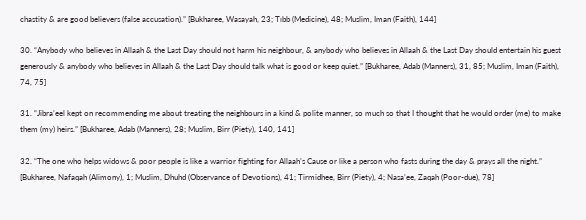chastity & are good believers (false accusation).” [Bukharee, Wasayah, 23; Tıbb (Medicine), 48; Muslim, Iman (Faith), 144]

30. “Anybody who believes in Allaah & the Last Day should not harm his neighbour, & anybody who believes in Allaah & the Last Day should entertain his guest generously & anybody who believes in Allaah & the Last Day should talk what is good or keep quiet.” [Bukharee, Adab (Manners), 31, 85; Muslim, Iman (Faith), 74, 75]

31. “Jibra’eel kept on recommending me about treating the neighbours in a kind & polite manner, so much so that I thought that he would order (me) to make them (my) heirs.” [Bukharee, Adab (Manners), 28; Muslim, Birr (Piety), 140, 141]

32. “The one who helps widows & poor people is like a warrior fighting for Allaah’s Cause or like a person who fasts during the day & prays all the night.” [Bukharee, Nafaqah (Alimony), 1; Muslim, Dhuhd (Observance of Devotions), 41; Tirmidhee, Birr (Piety), 4; Nasa’ee, Zaqah (Poor-due), 78]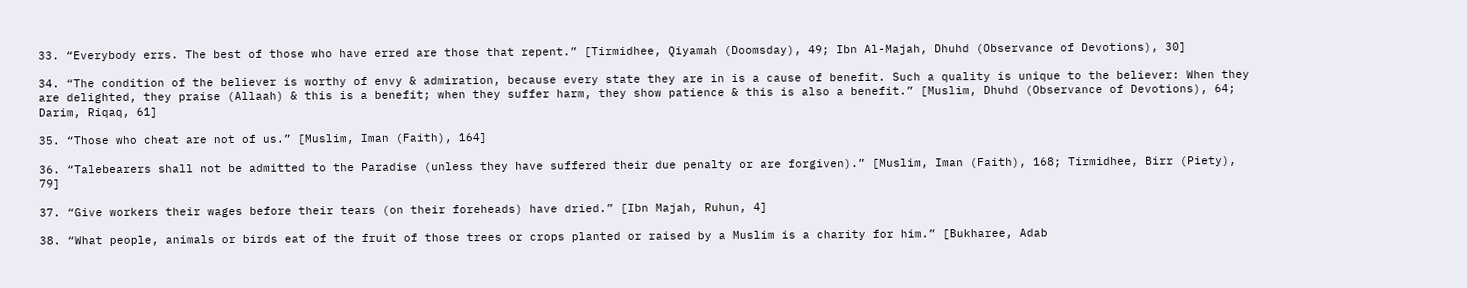33. “Everybody errs. The best of those who have erred are those that repent.” [Tirmidhee, Qiyamah (Doomsday), 49; Ibn Al-Majah, Dhuhd (Observance of Devotions), 30]

34. “The condition of the believer is worthy of envy & admiration, because every state they are in is a cause of benefit. Such a quality is unique to the believer: When they are delighted, they praise (Allaah) & this is a benefit; when they suffer harm, they show patience & this is also a benefit.” [Muslim, Dhuhd (Observance of Devotions), 64; Darim, Riqaq, 61]

35. “Those who cheat are not of us.” [Muslim, Iman (Faith), 164]

36. “Talebearers shall not be admitted to the Paradise (unless they have suffered their due penalty or are forgiven).” [Muslim, Iman (Faith), 168; Tirmidhee, Birr (Piety), 79]

37. “Give workers their wages before their tears (on their foreheads) have dried.” [Ibn Majah, Ruhun, 4]

38. “What people, animals or birds eat of the fruit of those trees or crops planted or raised by a Muslim is a charity for him.” [Bukharee, Adab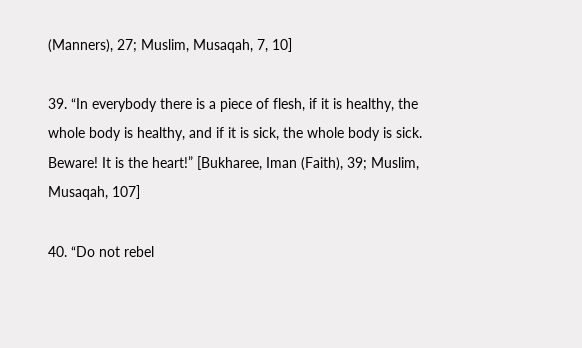(Manners), 27; Muslim, Musaqah, 7, 10]

39. “In everybody there is a piece of flesh, if it is healthy, the whole body is healthy, and if it is sick, the whole body is sick. Beware! It is the heart!” [Bukharee, Iman (Faith), 39; Muslim, Musaqah, 107]

40. “Do not rebel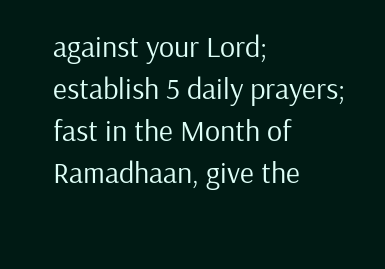against your Lord; establish 5 daily prayers; fast in the Month of Ramadhaan, give the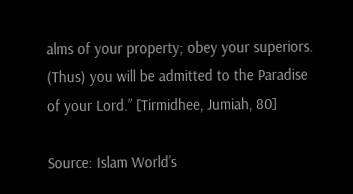alms of your property; obey your superiors. (Thus) you will be admitted to the Paradise of your Lord.” [Tirmidhee, Jumiah, 80]

Source: Islam World’s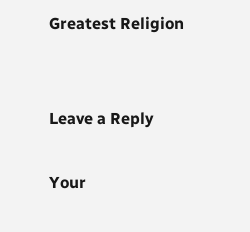Greatest Religion


Leave a Reply

Your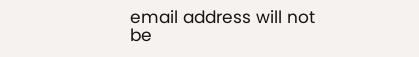email address will not be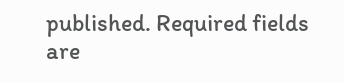published. Required fields are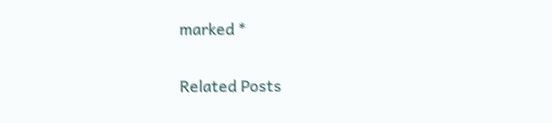marked *

Related Posts